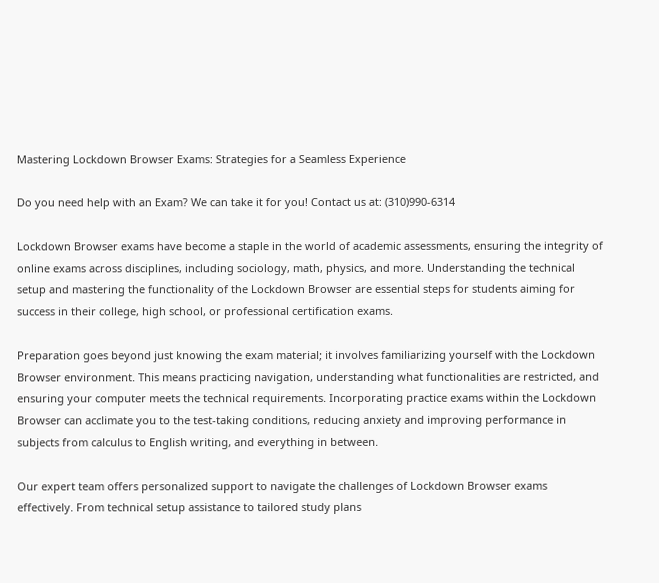Mastering Lockdown Browser Exams: Strategies for a Seamless Experience

Do you need help with an Exam? We can take it for you! Contact us at: (310)990-6314

Lockdown Browser exams have become a staple in the world of academic assessments, ensuring the integrity of online exams across disciplines, including sociology, math, physics, and more. Understanding the technical setup and mastering the functionality of the Lockdown Browser are essential steps for students aiming for success in their college, high school, or professional certification exams.

Preparation goes beyond just knowing the exam material; it involves familiarizing yourself with the Lockdown Browser environment. This means practicing navigation, understanding what functionalities are restricted, and ensuring your computer meets the technical requirements. Incorporating practice exams within the Lockdown Browser can acclimate you to the test-taking conditions, reducing anxiety and improving performance in subjects from calculus to English writing, and everything in between.

Our expert team offers personalized support to navigate the challenges of Lockdown Browser exams effectively. From technical setup assistance to tailored study plans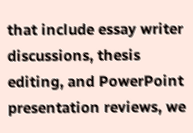that include essay writer discussions, thesis editing, and PowerPoint presentation reviews, we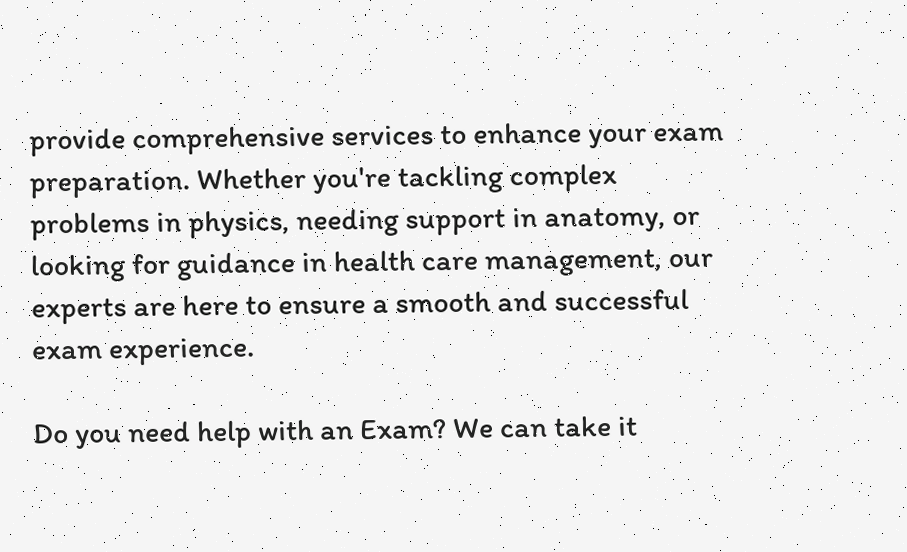provide comprehensive services to enhance your exam preparation. Whether you're tackling complex problems in physics, needing support in anatomy, or looking for guidance in health care management, our experts are here to ensure a smooth and successful exam experience.

Do you need help with an Exam? We can take it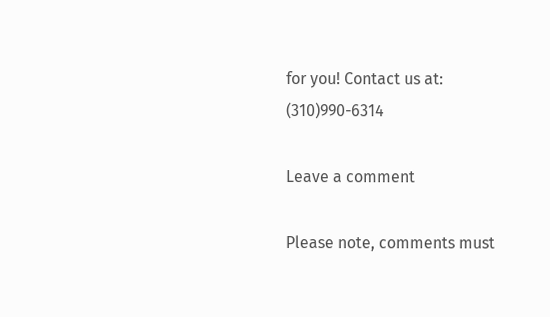for you! Contact us at: (310)990-6314

Leave a comment

Please note, comments must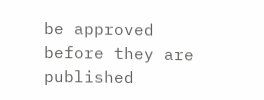be approved before they are published